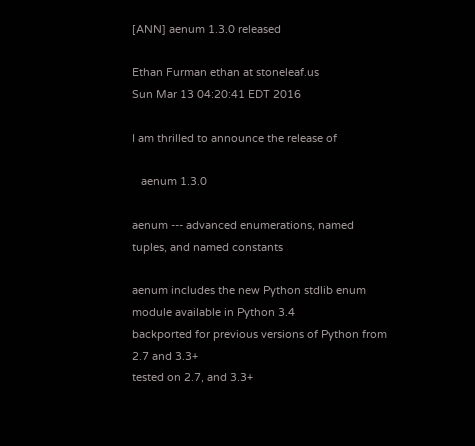[ANN] aenum 1.3.0 released

Ethan Furman ethan at stoneleaf.us
Sun Mar 13 04:20:41 EDT 2016

I am thrilled to announce the release of

   aenum 1.3.0

aenum --- advanced enumerations, named tuples, and named constants

aenum includes the new Python stdlib enum module available in Python 3.4
backported for previous versions of Python from 2.7 and 3.3+
tested on 2.7, and 3.3+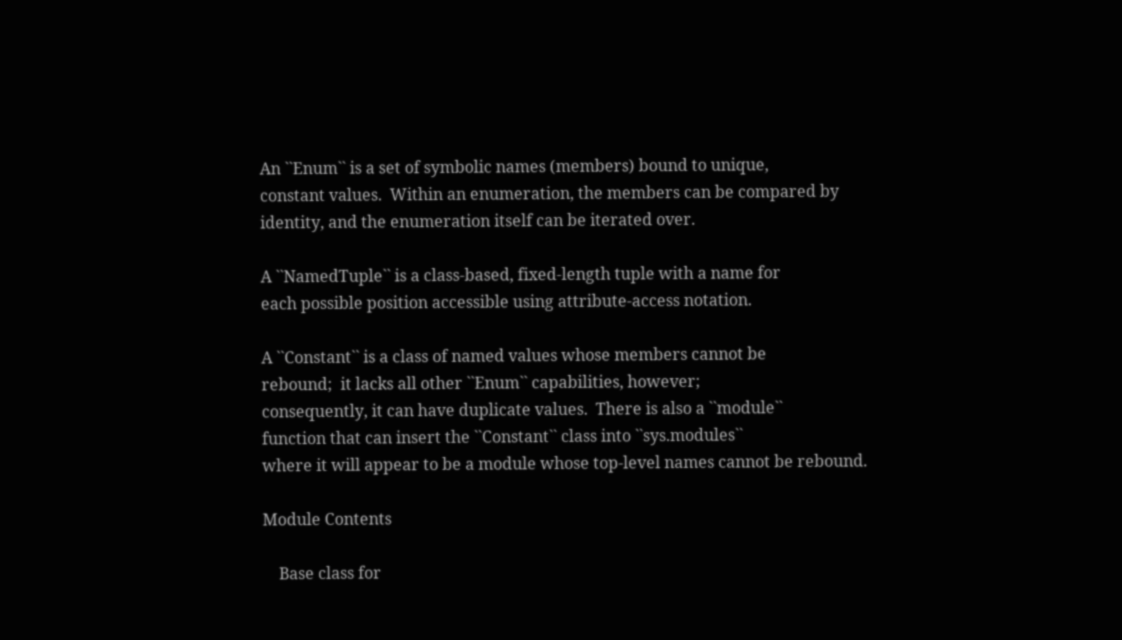An ``Enum`` is a set of symbolic names (members) bound to unique,
constant values.  Within an enumeration, the members can be compared by
identity, and the enumeration itself can be iterated over.

A ``NamedTuple`` is a class-based, fixed-length tuple with a name for
each possible position accessible using attribute-access notation.

A ``Constant`` is a class of named values whose members cannot be
rebound;  it lacks all other ``Enum`` capabilities, however;
consequently, it can have duplicate values.  There is also a ``module``
function that can insert the ``Constant`` class into ``sys.modules``
where it will appear to be a module whose top-level names cannot be rebound.

Module Contents

    Base class for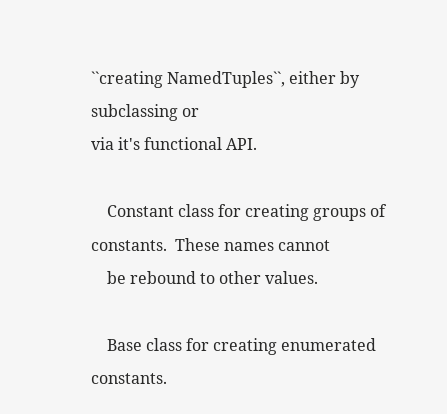``creating NamedTuples``, either by subclassing or
via it's functional API.

    Constant class for creating groups of constants.  These names cannot
    be rebound to other values.

    Base class for creating enumerated constants.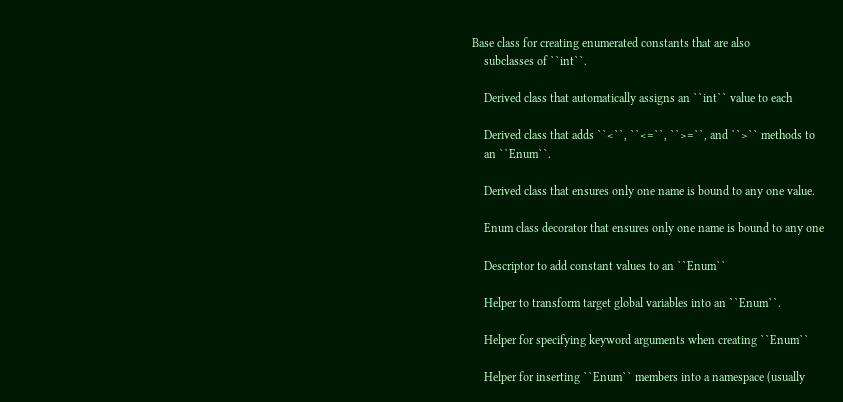Base class for creating enumerated constants that are also
    subclasses of ``int``.

    Derived class that automatically assigns an ``int`` value to each

    Derived class that adds ``<``, ``<=``, ``>=``, and ``>`` methods to
    an ``Enum``.

    Derived class that ensures only one name is bound to any one value.

    Enum class decorator that ensures only one name is bound to any one

    Descriptor to add constant values to an ``Enum``

    Helper to transform target global variables into an ``Enum``.

    Helper for specifying keyword arguments when creating ``Enum``

    Helper for inserting ``Enum`` members into a namespace (usually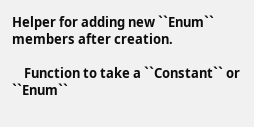Helper for adding new ``Enum`` members after creation.

    Function to take a ``Constant`` or ``Enum``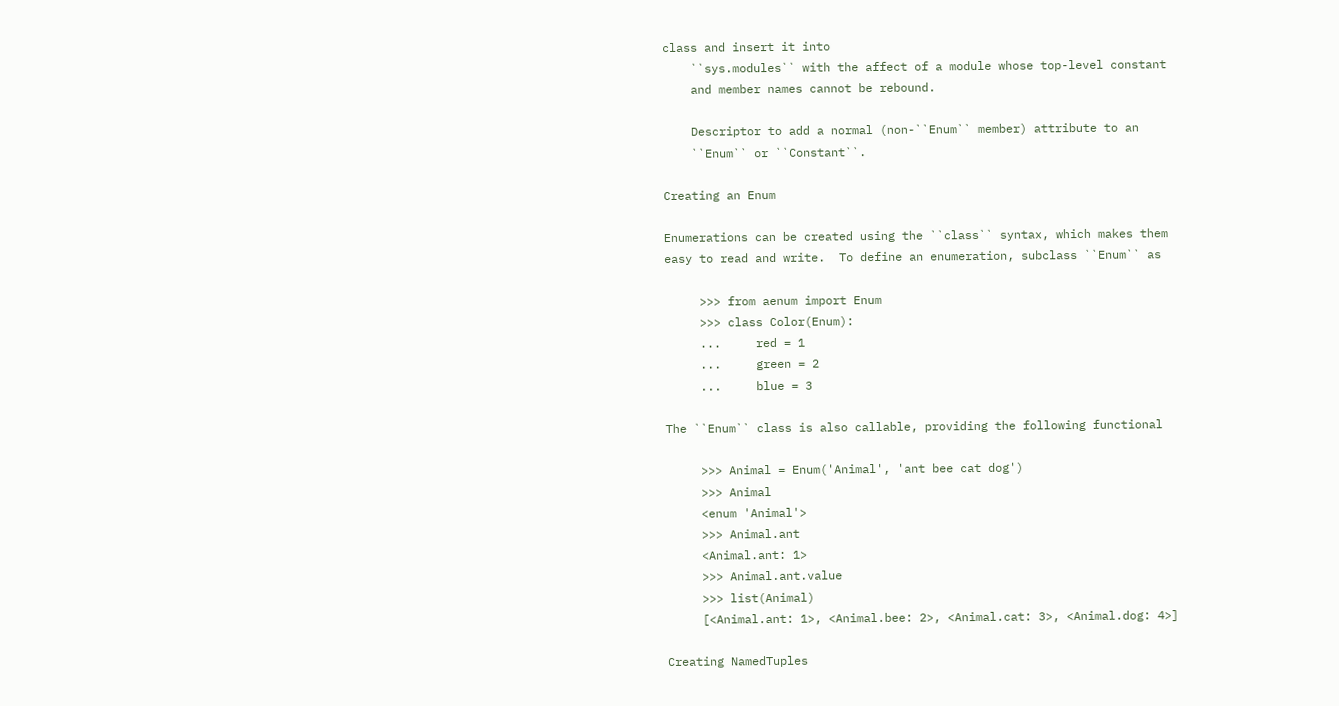class and insert it into
    ``sys.modules`` with the affect of a module whose top-level constant
    and member names cannot be rebound.

    Descriptor to add a normal (non-``Enum`` member) attribute to an
    ``Enum`` or ``Constant``.

Creating an Enum

Enumerations can be created using the ``class`` syntax, which makes them
easy to read and write.  To define an enumeration, subclass ``Enum`` as

     >>> from aenum import Enum
     >>> class Color(Enum):
     ...     red = 1
     ...     green = 2
     ...     blue = 3

The ``Enum`` class is also callable, providing the following functional

     >>> Animal = Enum('Animal', 'ant bee cat dog')
     >>> Animal
     <enum 'Animal'>
     >>> Animal.ant
     <Animal.ant: 1>
     >>> Animal.ant.value
     >>> list(Animal)
     [<Animal.ant: 1>, <Animal.bee: 2>, <Animal.cat: 3>, <Animal.dog: 4>]

Creating NamedTuples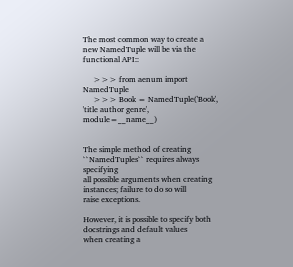The most common way to create a new NamedTuple will be via the
functional API::

     >>> from aenum import NamedTuple
     >>> Book = NamedTuple('Book', 'title author genre', module=__name__)


The simple method of creating ``NamedTuples`` requires always specifying
all possible arguments when creating instances; failure to do so will
raise exceptions.

However, it is possible to specify both docstrings and default values
when creating a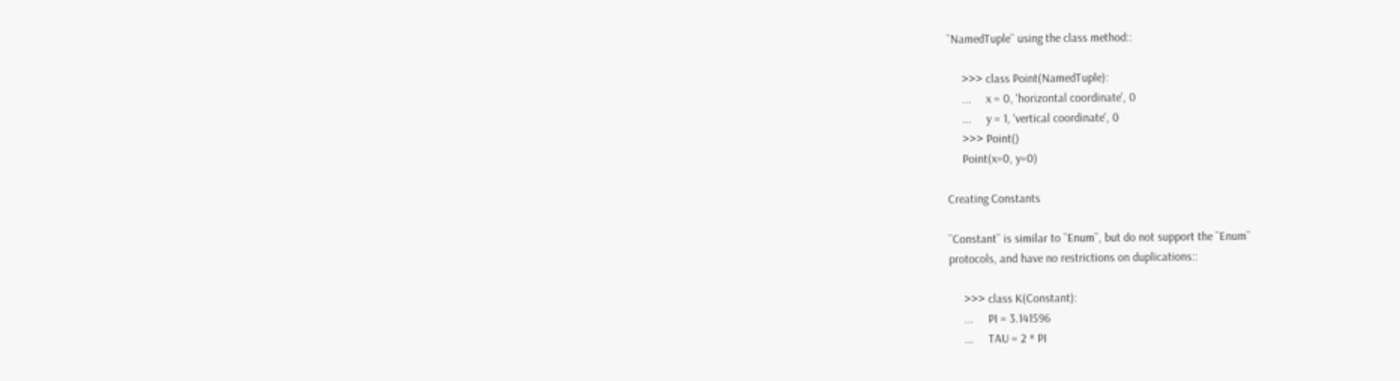``NamedTuple`` using the class method::

     >>> class Point(NamedTuple):
     ...     x = 0, 'horizontal coordinate', 0
     ...     y = 1, 'vertical coordinate', 0
     >>> Point()
     Point(x=0, y=0)

Creating Constants

``Constant`` is similar to ``Enum``, but do not support the ``Enum``
protocols, and have no restrictions on duplications::

     >>> class K(Constant):
     ...     PI = 3.141596
     ...     TAU = 2 * PI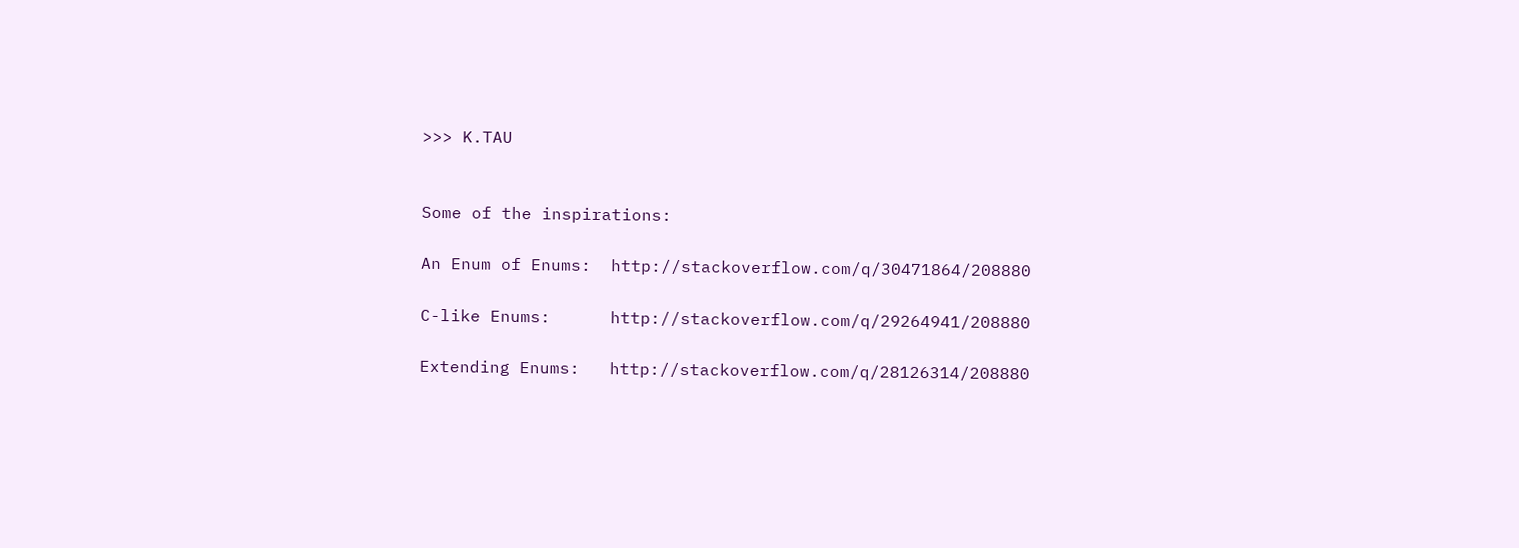>>> K.TAU


Some of the inspirations:

An Enum of Enums:  http://stackoverflow.com/q/30471864/208880

C-like Enums:      http://stackoverflow.com/q/29264941/208880

Extending Enums:   http://stackoverflow.com/q/28126314/208880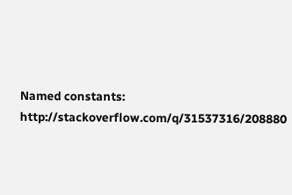Named constants:   http://stackoverflow.com/q/31537316/208880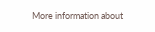More information about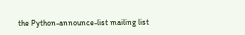the Python-announce-list mailing list